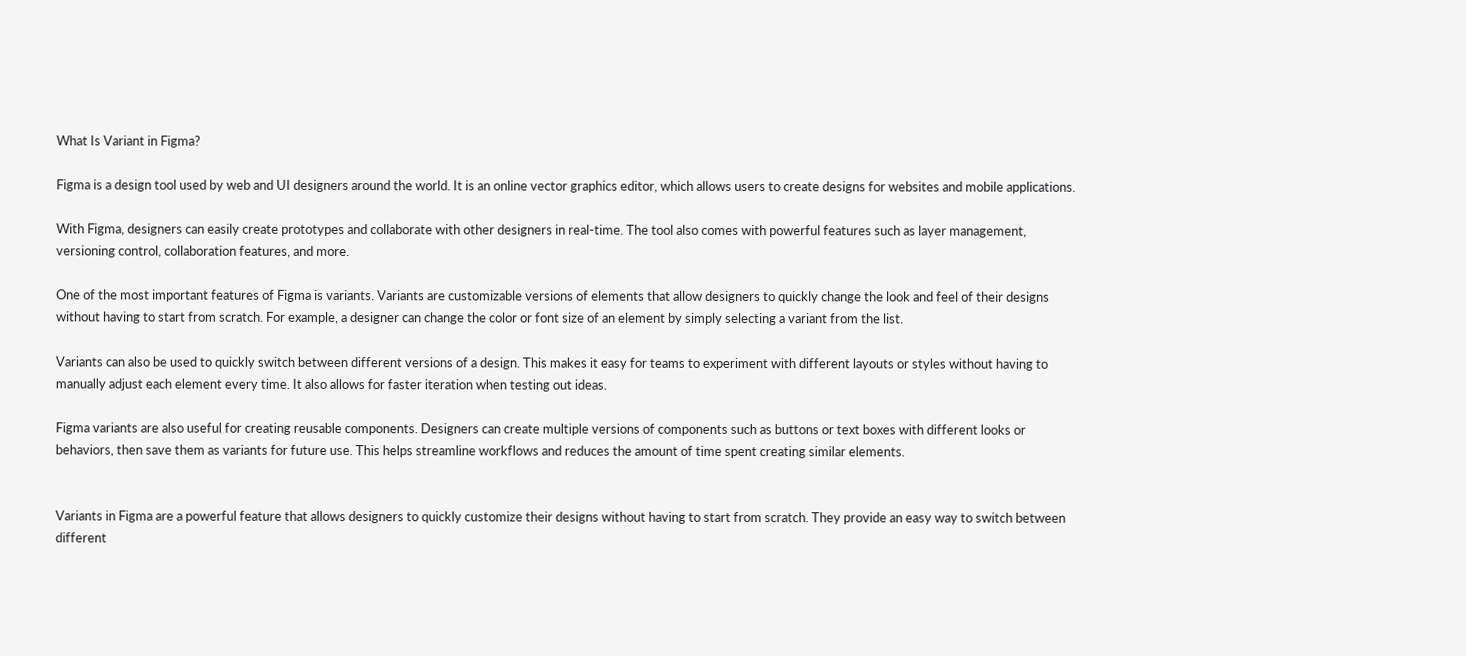What Is Variant in Figma?

Figma is a design tool used by web and UI designers around the world. It is an online vector graphics editor, which allows users to create designs for websites and mobile applications.

With Figma, designers can easily create prototypes and collaborate with other designers in real-time. The tool also comes with powerful features such as layer management, versioning control, collaboration features, and more.

One of the most important features of Figma is variants. Variants are customizable versions of elements that allow designers to quickly change the look and feel of their designs without having to start from scratch. For example, a designer can change the color or font size of an element by simply selecting a variant from the list.

Variants can also be used to quickly switch between different versions of a design. This makes it easy for teams to experiment with different layouts or styles without having to manually adjust each element every time. It also allows for faster iteration when testing out ideas.

Figma variants are also useful for creating reusable components. Designers can create multiple versions of components such as buttons or text boxes with different looks or behaviors, then save them as variants for future use. This helps streamline workflows and reduces the amount of time spent creating similar elements.


Variants in Figma are a powerful feature that allows designers to quickly customize their designs without having to start from scratch. They provide an easy way to switch between different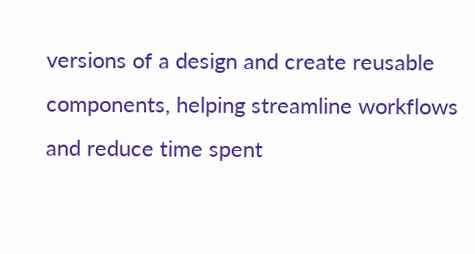versions of a design and create reusable components, helping streamline workflows and reduce time spent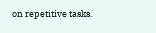on repetitive tasks.